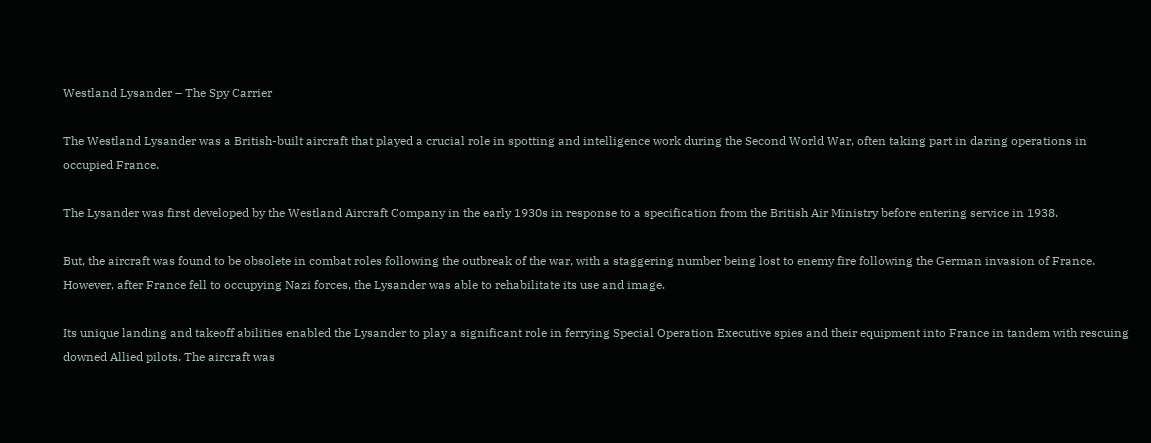Westland Lysander – The Spy Carrier

The Westland Lysander was a British-built aircraft that played a crucial role in spotting and intelligence work during the Second World War, often taking part in daring operations in occupied France.

The Lysander was first developed by the Westland Aircraft Company in the early 1930s in response to a specification from the British Air Ministry before entering service in 1938.

But, the aircraft was found to be obsolete in combat roles following the outbreak of the war, with a staggering number being lost to enemy fire following the German invasion of France. However, after France fell to occupying Nazi forces, the Lysander was able to rehabilitate its use and image.

Its unique landing and takeoff abilities enabled the Lysander to play a significant role in ferrying Special Operation Executive spies and their equipment into France in tandem with rescuing downed Allied pilots. The aircraft was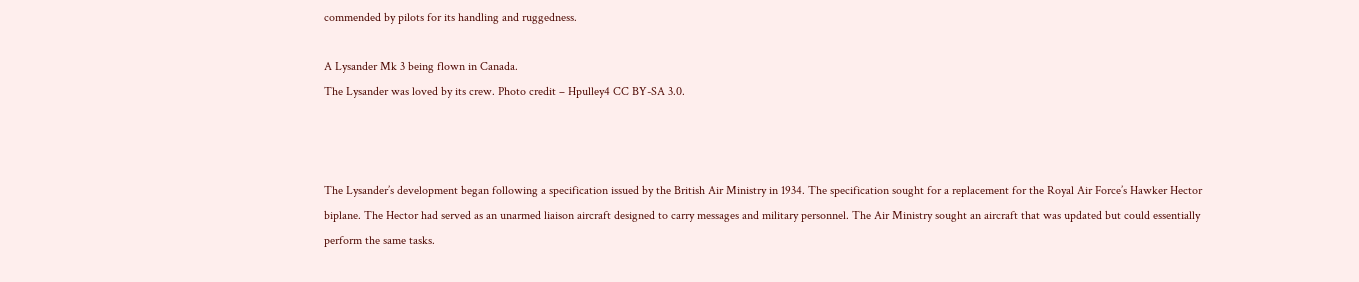commended by pilots for its handling and ruggedness.

A Lysander Mk 3 being flown in Canada.
The Lysander was loved by its crew. Photo credit – Hpulley4 CC BY-SA 3.0.



The Lysander’s development began following a specification issued by the British Air Ministry in 1934. The specification sought for a replacement for the Royal Air Force’s Hawker Hector biplane. The Hector had served as an unarmed liaison aircraft designed to carry messages and military personnel. The Air Ministry sought an aircraft that was updated but could essentially perform the same tasks.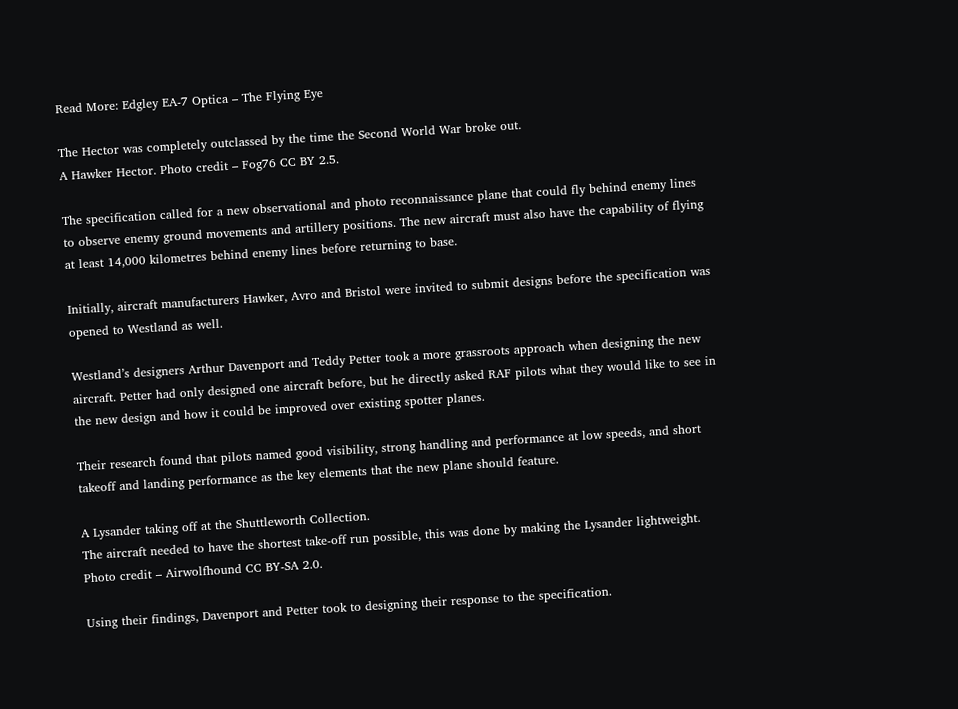Read More: Edgley EA-7 Optica – The Flying Eye

The Hector was completely outclassed by the time the Second World War broke out.
A Hawker Hector. Photo credit – Fog76 CC BY 2.5.

The specification called for a new observational and photo reconnaissance plane that could fly behind enemy lines to observe enemy ground movements and artillery positions. The new aircraft must also have the capability of flying at least 14,000 kilometres behind enemy lines before returning to base.

Initially, aircraft manufacturers Hawker, Avro and Bristol were invited to submit designs before the specification was opened to Westland as well.

Westland’s designers Arthur Davenport and Teddy Petter took a more grassroots approach when designing the new aircraft. Petter had only designed one aircraft before, but he directly asked RAF pilots what they would like to see in the new design and how it could be improved over existing spotter planes.

Their research found that pilots named good visibility, strong handling and performance at low speeds, and short takeoff and landing performance as the key elements that the new plane should feature.

A Lysander taking off at the Shuttleworth Collection.
The aircraft needed to have the shortest take-off run possible, this was done by making the Lysander lightweight. Photo credit – Airwolfhound CC BY-SA 2.0.

Using their findings, Davenport and Petter took to designing their response to the specification.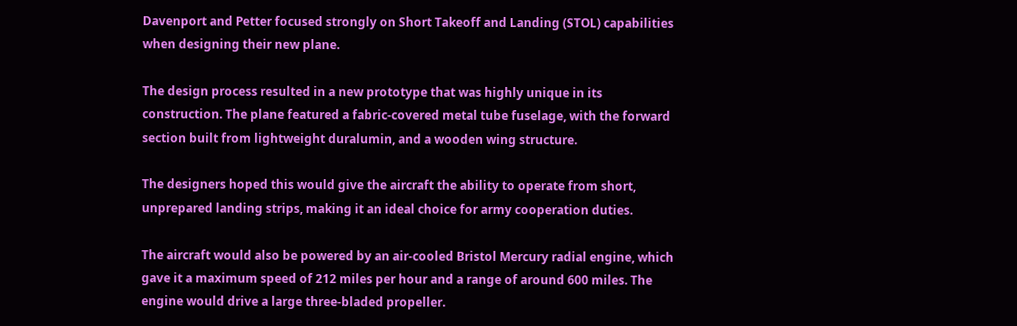Davenport and Petter focused strongly on Short Takeoff and Landing (STOL) capabilities when designing their new plane.

The design process resulted in a new prototype that was highly unique in its construction. The plane featured a fabric-covered metal tube fuselage, with the forward section built from lightweight duralumin, and a wooden wing structure.

The designers hoped this would give the aircraft the ability to operate from short, unprepared landing strips, making it an ideal choice for army cooperation duties.

The aircraft would also be powered by an air-cooled Bristol Mercury radial engine, which gave it a maximum speed of 212 miles per hour and a range of around 600 miles. The engine would drive a large three-bladed propeller.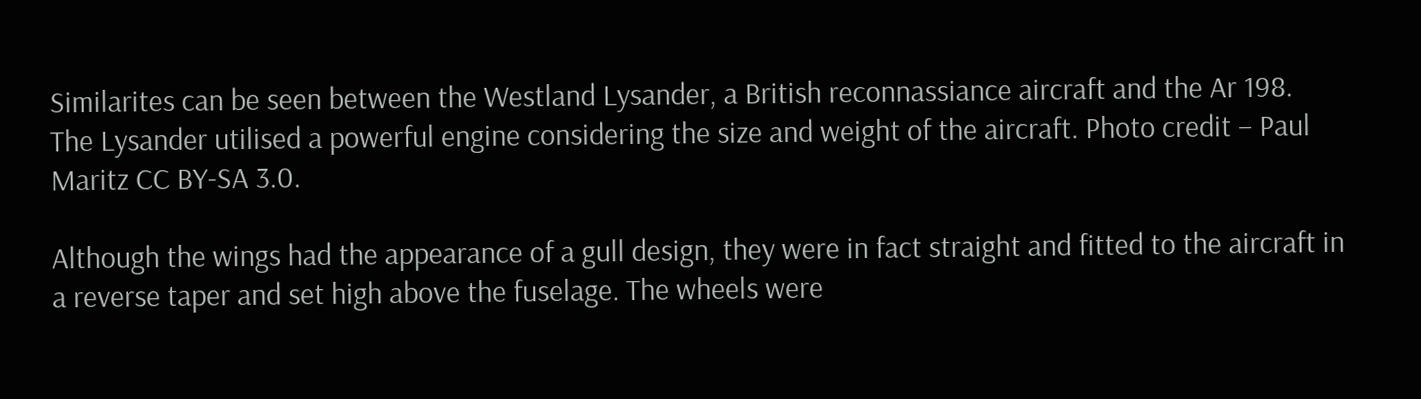Similarites can be seen between the Westland Lysander, a British reconnassiance aircraft and the Ar 198.
The Lysander utilised a powerful engine considering the size and weight of the aircraft. Photo credit – Paul Maritz CC BY-SA 3.0.

Although the wings had the appearance of a gull design, they were in fact straight and fitted to the aircraft in a reverse taper and set high above the fuselage. The wheels were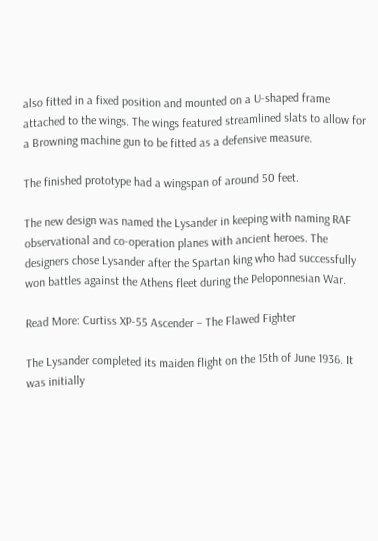also fitted in a fixed position and mounted on a U-shaped frame attached to the wings. The wings featured streamlined slats to allow for a Browning machine gun to be fitted as a defensive measure.

The finished prototype had a wingspan of around 50 feet.

The new design was named the Lysander in keeping with naming RAF observational and co-operation planes with ancient heroes. The designers chose Lysander after the Spartan king who had successfully won battles against the Athens fleet during the Peloponnesian War.

Read More: Curtiss XP-55 Ascender – The Flawed Fighter

The Lysander completed its maiden flight on the 15th of June 1936. It was initially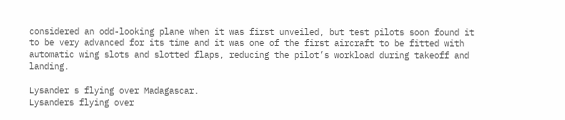considered an odd-looking plane when it was first unveiled, but test pilots soon found it to be very advanced for its time and it was one of the first aircraft to be fitted with automatic wing slots and slotted flaps, reducing the pilot’s workload during takeoff and landing.

Lysander s flying over Madagascar.
Lysanders flying over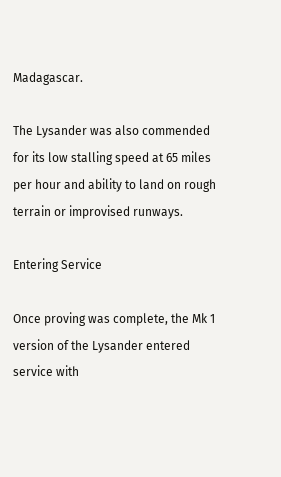Madagascar.

The Lysander was also commended for its low stalling speed at 65 miles per hour and ability to land on rough terrain or improvised runways.

Entering Service

Once proving was complete, the Mk 1 version of the Lysander entered service with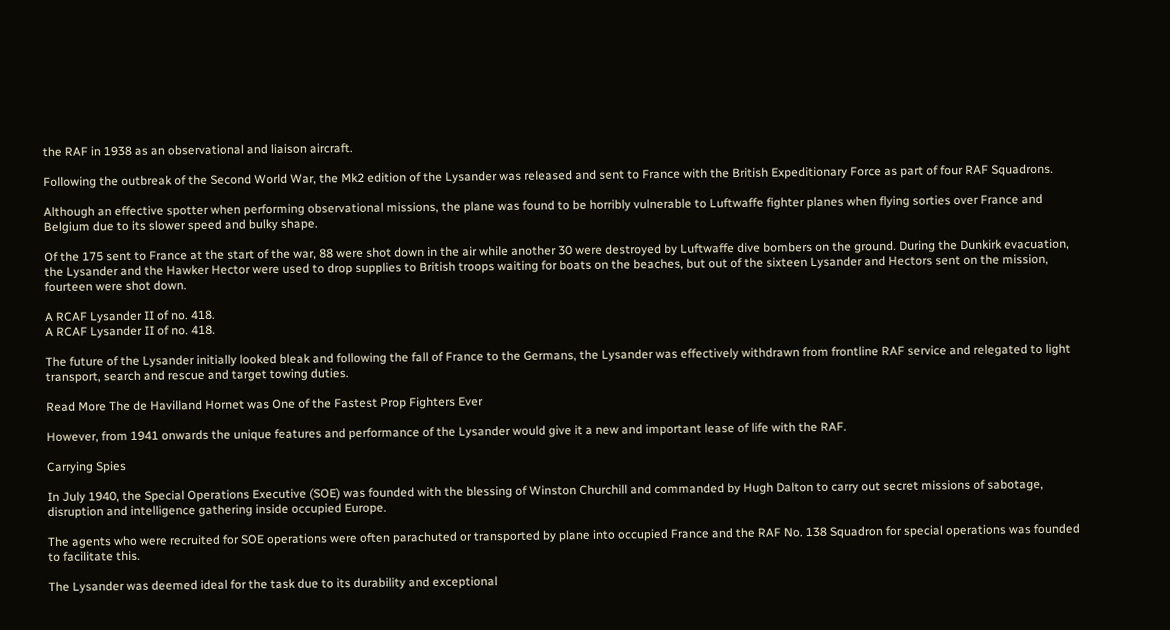the RAF in 1938 as an observational and liaison aircraft.

Following the outbreak of the Second World War, the Mk2 edition of the Lysander was released and sent to France with the British Expeditionary Force as part of four RAF Squadrons.

Although an effective spotter when performing observational missions, the plane was found to be horribly vulnerable to Luftwaffe fighter planes when flying sorties over France and Belgium due to its slower speed and bulky shape.

Of the 175 sent to France at the start of the war, 88 were shot down in the air while another 30 were destroyed by Luftwaffe dive bombers on the ground. During the Dunkirk evacuation, the Lysander and the Hawker Hector were used to drop supplies to British troops waiting for boats on the beaches, but out of the sixteen Lysander and Hectors sent on the mission, fourteen were shot down.

A RCAF Lysander II of no. 418.
A RCAF Lysander II of no. 418.

The future of the Lysander initially looked bleak and following the fall of France to the Germans, the Lysander was effectively withdrawn from frontline RAF service and relegated to light transport, search and rescue and target towing duties.

Read More The de Havilland Hornet was One of the Fastest Prop Fighters Ever

However, from 1941 onwards the unique features and performance of the Lysander would give it a new and important lease of life with the RAF.

Carrying Spies

In July 1940, the Special Operations Executive (SOE) was founded with the blessing of Winston Churchill and commanded by Hugh Dalton to carry out secret missions of sabotage, disruption and intelligence gathering inside occupied Europe.

The agents who were recruited for SOE operations were often parachuted or transported by plane into occupied France and the RAF No. 138 Squadron for special operations was founded to facilitate this.

The Lysander was deemed ideal for the task due to its durability and exceptional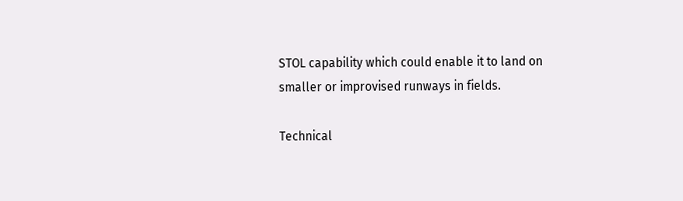STOL capability which could enable it to land on smaller or improvised runways in fields.

Technical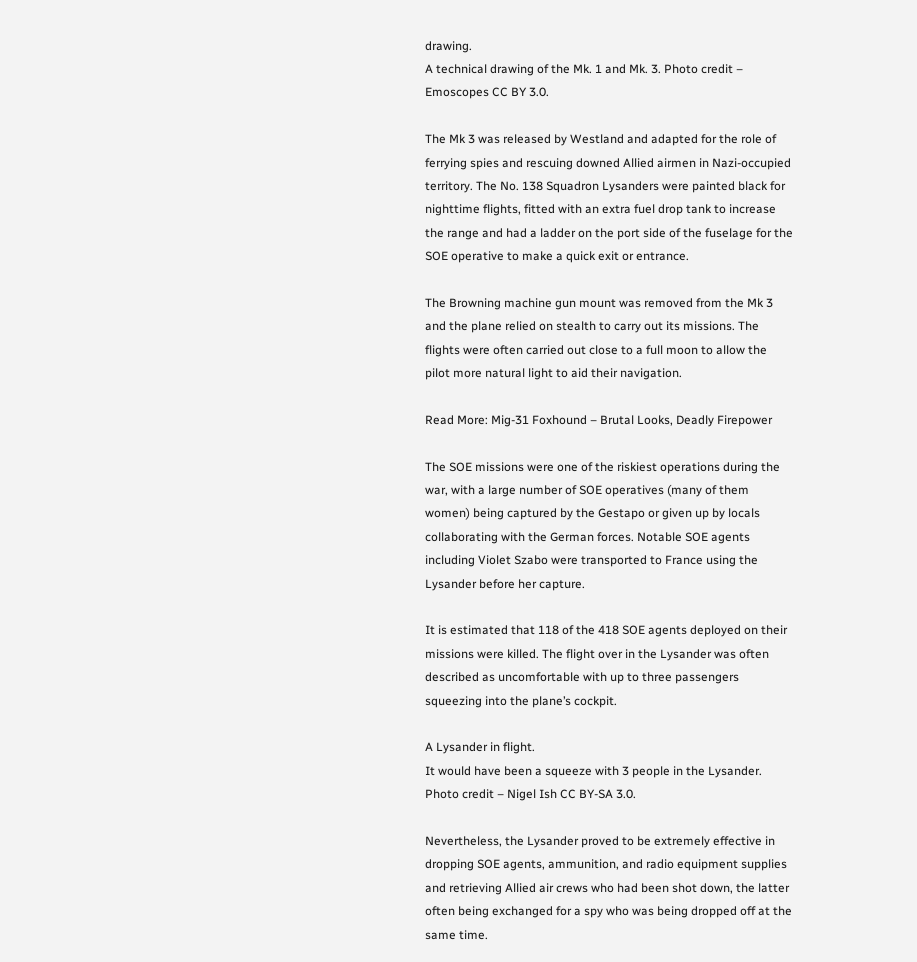drawing.
A technical drawing of the Mk. 1 and Mk. 3. Photo credit – Emoscopes CC BY 3.0.

The Mk 3 was released by Westland and adapted for the role of ferrying spies and rescuing downed Allied airmen in Nazi-occupied territory. The No. 138 Squadron Lysanders were painted black for nighttime flights, fitted with an extra fuel drop tank to increase the range and had a ladder on the port side of the fuselage for the SOE operative to make a quick exit or entrance.

The Browning machine gun mount was removed from the Mk 3 and the plane relied on stealth to carry out its missions. The flights were often carried out close to a full moon to allow the pilot more natural light to aid their navigation.

Read More: Mig-31 Foxhound – Brutal Looks, Deadly Firepower

The SOE missions were one of the riskiest operations during the war, with a large number of SOE operatives (many of them women) being captured by the Gestapo or given up by locals collaborating with the German forces. Notable SOE agents including Violet Szabo were transported to France using the Lysander before her capture.

It is estimated that 118 of the 418 SOE agents deployed on their missions were killed. The flight over in the Lysander was often described as uncomfortable with up to three passengers squeezing into the plane’s cockpit.

A Lysander in flight.
It would have been a squeeze with 3 people in the Lysander. Photo credit – Nigel Ish CC BY-SA 3.0.

Nevertheless, the Lysander proved to be extremely effective in dropping SOE agents, ammunition, and radio equipment supplies and retrieving Allied air crews who had been shot down, the latter often being exchanged for a spy who was being dropped off at the same time.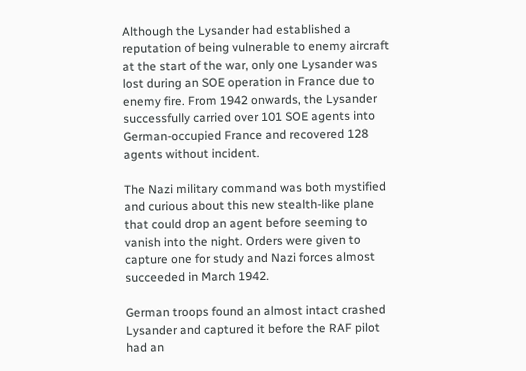Although the Lysander had established a reputation of being vulnerable to enemy aircraft at the start of the war, only one Lysander was lost during an SOE operation in France due to enemy fire. From 1942 onwards, the Lysander successfully carried over 101 SOE agents into German-occupied France and recovered 128 agents without incident.

The Nazi military command was both mystified and curious about this new stealth-like plane that could drop an agent before seeming to vanish into the night. Orders were given to capture one for study and Nazi forces almost succeeded in March 1942.

German troops found an almost intact crashed Lysander and captured it before the RAF pilot had an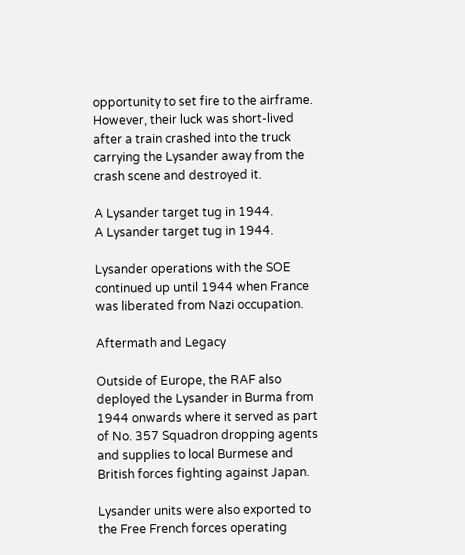opportunity to set fire to the airframe. However, their luck was short-lived after a train crashed into the truck carrying the Lysander away from the crash scene and destroyed it.

A Lysander target tug in 1944.
A Lysander target tug in 1944.

Lysander operations with the SOE continued up until 1944 when France was liberated from Nazi occupation.

Aftermath and Legacy

Outside of Europe, the RAF also deployed the Lysander in Burma from 1944 onwards where it served as part of No. 357 Squadron dropping agents and supplies to local Burmese and British forces fighting against Japan.

Lysander units were also exported to the Free French forces operating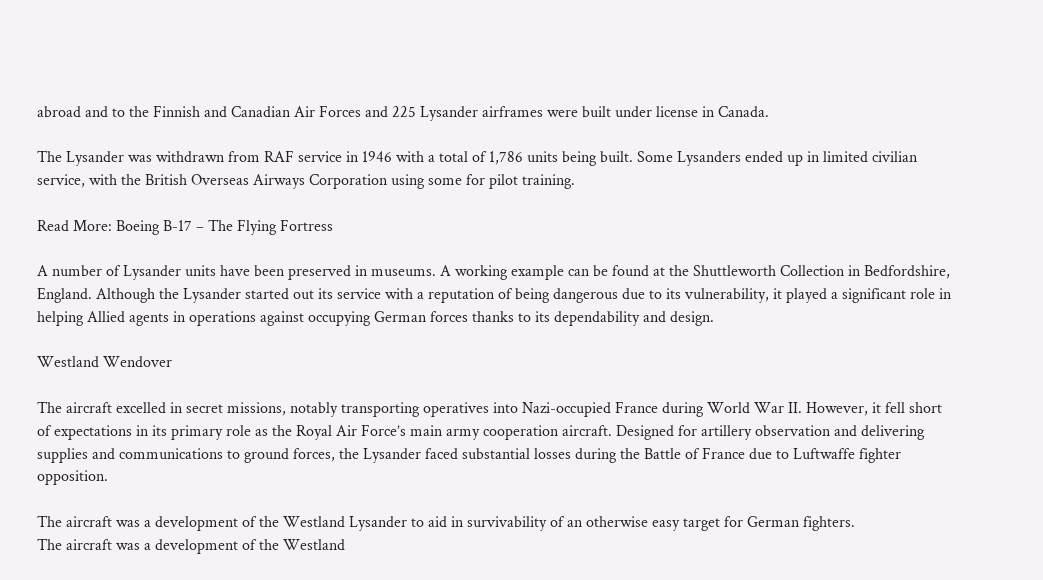abroad and to the Finnish and Canadian Air Forces and 225 Lysander airframes were built under license in Canada.

The Lysander was withdrawn from RAF service in 1946 with a total of 1,786 units being built. Some Lysanders ended up in limited civilian service, with the British Overseas Airways Corporation using some for pilot training.

Read More: Boeing B-17 – The Flying Fortress

A number of Lysander units have been preserved in museums. A working example can be found at the Shuttleworth Collection in Bedfordshire, England. Although the Lysander started out its service with a reputation of being dangerous due to its vulnerability, it played a significant role in helping Allied agents in operations against occupying German forces thanks to its dependability and design.

Westland Wendover

The aircraft excelled in secret missions, notably transporting operatives into Nazi-occupied France during World War II. However, it fell short of expectations in its primary role as the Royal Air Force’s main army cooperation aircraft. Designed for artillery observation and delivering supplies and communications to ground forces, the Lysander faced substantial losses during the Battle of France due to Luftwaffe fighter opposition.

The aircraft was a development of the Westland Lysander to aid in survivability of an otherwise easy target for German fighters.
The aircraft was a development of the Westland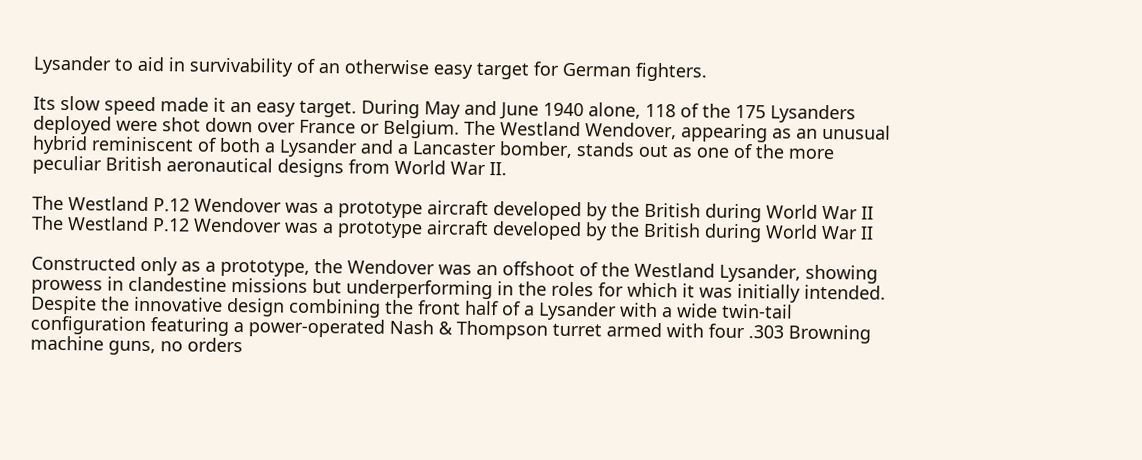Lysander to aid in survivability of an otherwise easy target for German fighters.

Its slow speed made it an easy target. During May and June 1940 alone, 118 of the 175 Lysanders deployed were shot down over France or Belgium. The Westland Wendover, appearing as an unusual hybrid reminiscent of both a Lysander and a Lancaster bomber, stands out as one of the more peculiar British aeronautical designs from World War II.

The Westland P.12 Wendover was a prototype aircraft developed by the British during World War II
The Westland P.12 Wendover was a prototype aircraft developed by the British during World War II

Constructed only as a prototype, the Wendover was an offshoot of the Westland Lysander, showing prowess in clandestine missions but underperforming in the roles for which it was initially intended.
Despite the innovative design combining the front half of a Lysander with a wide twin-tail configuration featuring a power-operated Nash & Thompson turret armed with four .303 Browning machine guns, no orders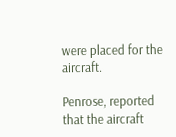were placed for the aircraft.

Penrose, reported that the aircraft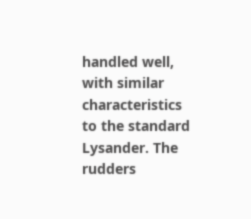handled well, with similar characteristics to the standard Lysander. The rudders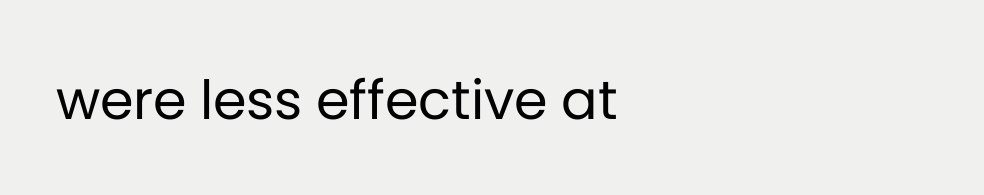were less effective at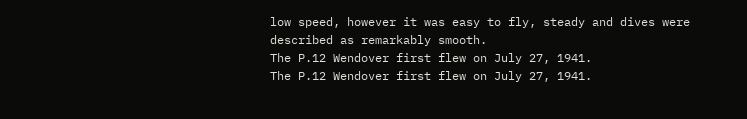low speed, however it was easy to fly, steady and dives were described as remarkably smooth.
The P.12 Wendover first flew on July 27, 1941.
The P.12 Wendover first flew on July 27, 1941.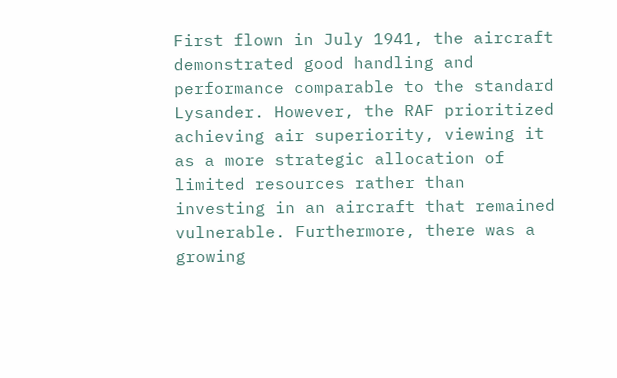First flown in July 1941, the aircraft demonstrated good handling and performance comparable to the standard Lysander. However, the RAF prioritized achieving air superiority, viewing it as a more strategic allocation of limited resources rather than investing in an aircraft that remained vulnerable. Furthermore, there was a growing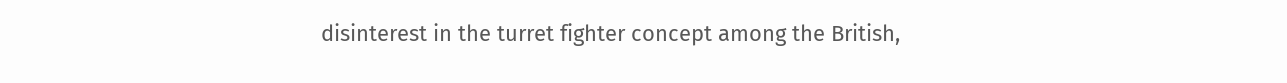disinterest in the turret fighter concept among the British,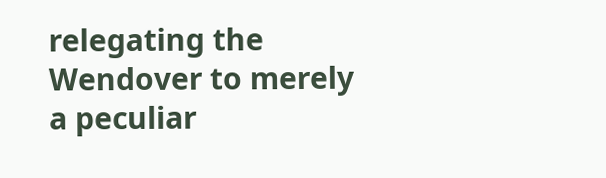relegating the Wendover to merely a peculiar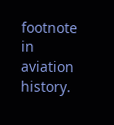footnote in aviation history.